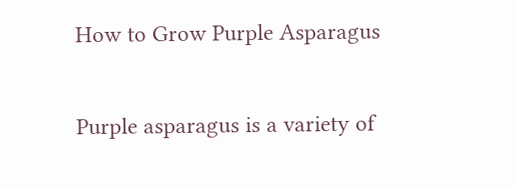How to Grow Purple Asparagus

Purple asparagus is a variety of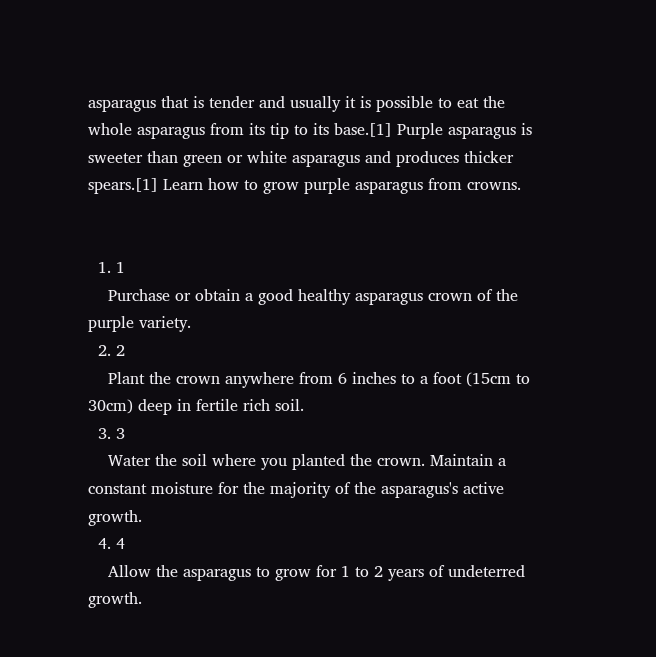asparagus that is tender and usually it is possible to eat the whole asparagus from its tip to its base.[1] Purple asparagus is sweeter than green or white asparagus and produces thicker spears.[1] Learn how to grow purple asparagus from crowns.


  1. 1
    Purchase or obtain a good healthy asparagus crown of the purple variety.
  2. 2
    Plant the crown anywhere from 6 inches to a foot (15cm to 30cm) deep in fertile rich soil.
  3. 3
    Water the soil where you planted the crown. Maintain a constant moisture for the majority of the asparagus's active growth.
  4. 4
    Allow the asparagus to grow for 1 to 2 years of undeterred growth.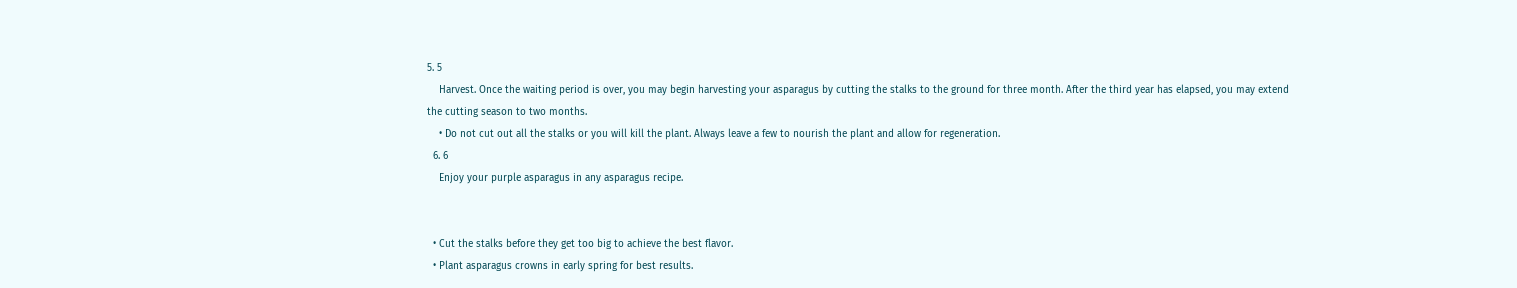5. 5
    Harvest. Once the waiting period is over, you may begin harvesting your asparagus by cutting the stalks to the ground for three month. After the third year has elapsed, you may extend the cutting season to two months.
    • Do not cut out all the stalks or you will kill the plant. Always leave a few to nourish the plant and allow for regeneration.
  6. 6
    Enjoy your purple asparagus in any asparagus recipe.


  • Cut the stalks before they get too big to achieve the best flavor.
  • Plant asparagus crowns in early spring for best results.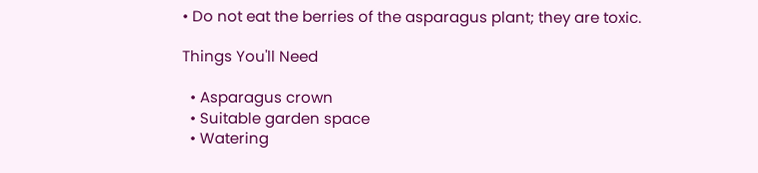• Do not eat the berries of the asparagus plant; they are toxic.

Things You'll Need

  • Asparagus crown
  • Suitable garden space
  • Watering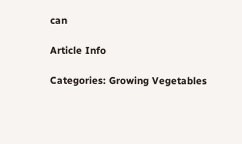can

Article Info

Categories: Growing Vegetables